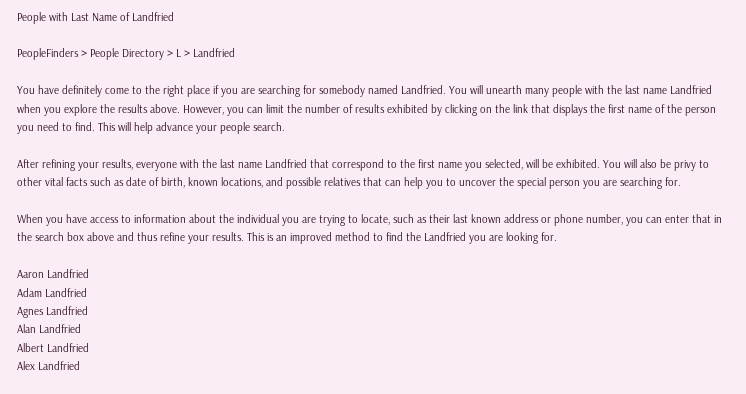People with Last Name of Landfried

PeopleFinders > People Directory > L > Landfried

You have definitely come to the right place if you are searching for somebody named Landfried. You will unearth many people with the last name Landfried when you explore the results above. However, you can limit the number of results exhibited by clicking on the link that displays the first name of the person you need to find. This will help advance your people search.

After refining your results, everyone with the last name Landfried that correspond to the first name you selected, will be exhibited. You will also be privy to other vital facts such as date of birth, known locations, and possible relatives that can help you to uncover the special person you are searching for.

When you have access to information about the individual you are trying to locate, such as their last known address or phone number, you can enter that in the search box above and thus refine your results. This is an improved method to find the Landfried you are looking for.

Aaron Landfried
Adam Landfried
Agnes Landfried
Alan Landfried
Albert Landfried
Alex Landfried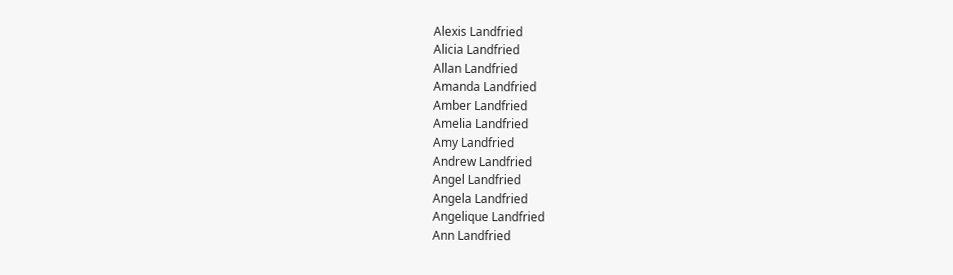Alexis Landfried
Alicia Landfried
Allan Landfried
Amanda Landfried
Amber Landfried
Amelia Landfried
Amy Landfried
Andrew Landfried
Angel Landfried
Angela Landfried
Angelique Landfried
Ann Landfried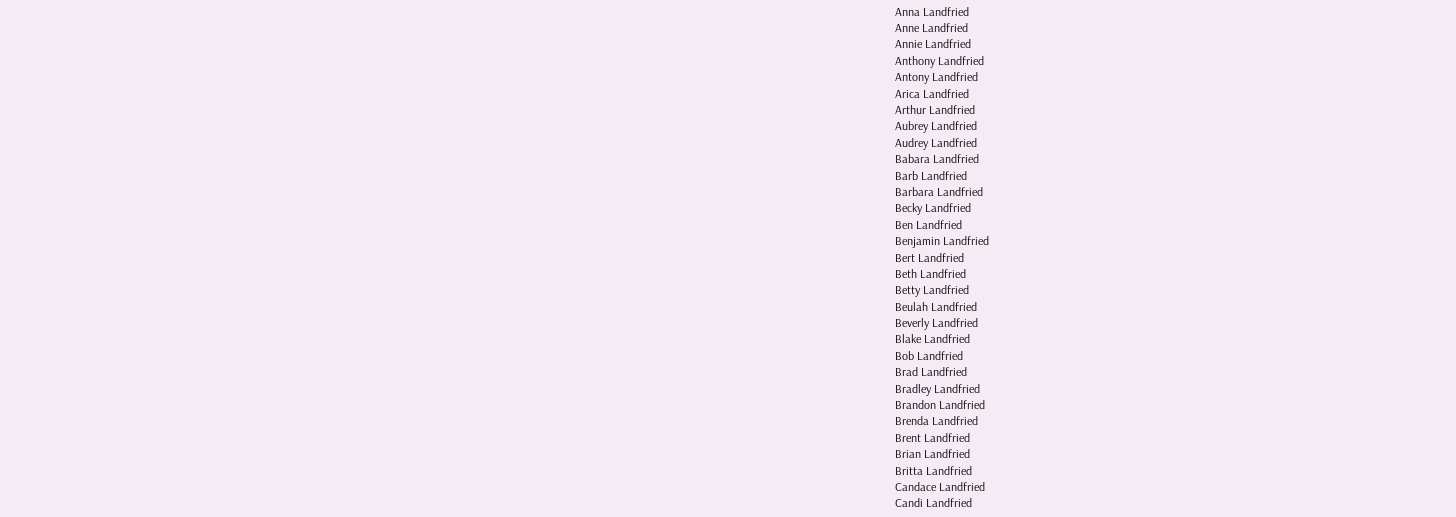Anna Landfried
Anne Landfried
Annie Landfried
Anthony Landfried
Antony Landfried
Arica Landfried
Arthur Landfried
Aubrey Landfried
Audrey Landfried
Babara Landfried
Barb Landfried
Barbara Landfried
Becky Landfried
Ben Landfried
Benjamin Landfried
Bert Landfried
Beth Landfried
Betty Landfried
Beulah Landfried
Beverly Landfried
Blake Landfried
Bob Landfried
Brad Landfried
Bradley Landfried
Brandon Landfried
Brenda Landfried
Brent Landfried
Brian Landfried
Britta Landfried
Candace Landfried
Candi Landfried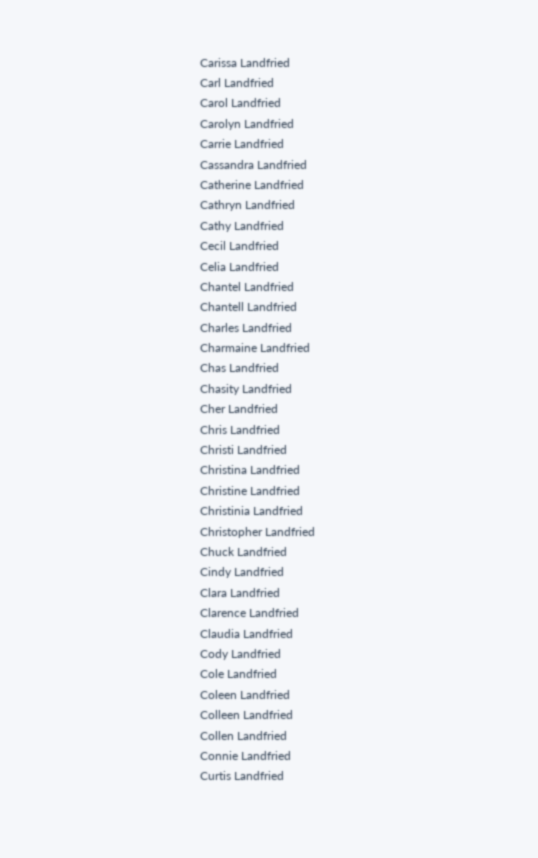Carissa Landfried
Carl Landfried
Carol Landfried
Carolyn Landfried
Carrie Landfried
Cassandra Landfried
Catherine Landfried
Cathryn Landfried
Cathy Landfried
Cecil Landfried
Celia Landfried
Chantel Landfried
Chantell Landfried
Charles Landfried
Charmaine Landfried
Chas Landfried
Chasity Landfried
Cher Landfried
Chris Landfried
Christi Landfried
Christina Landfried
Christine Landfried
Christinia Landfried
Christopher Landfried
Chuck Landfried
Cindy Landfried
Clara Landfried
Clarence Landfried
Claudia Landfried
Cody Landfried
Cole Landfried
Coleen Landfried
Colleen Landfried
Collen Landfried
Connie Landfried
Curtis Landfried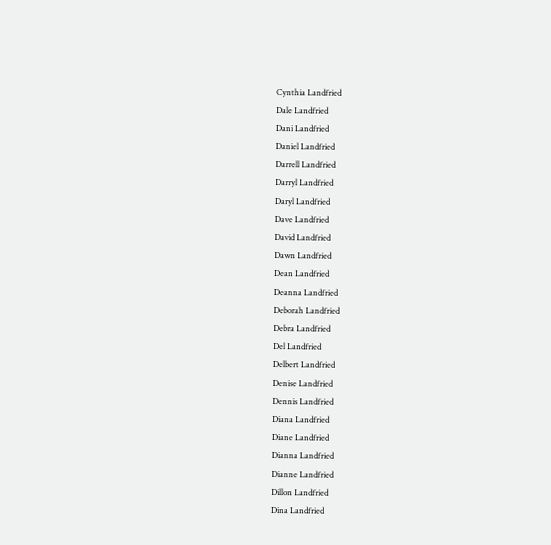Cynthia Landfried
Dale Landfried
Dani Landfried
Daniel Landfried
Darrell Landfried
Darryl Landfried
Daryl Landfried
Dave Landfried
David Landfried
Dawn Landfried
Dean Landfried
Deanna Landfried
Deborah Landfried
Debra Landfried
Del Landfried
Delbert Landfried
Denise Landfried
Dennis Landfried
Diana Landfried
Diane Landfried
Dianna Landfried
Dianne Landfried
Dillon Landfried
Dina Landfried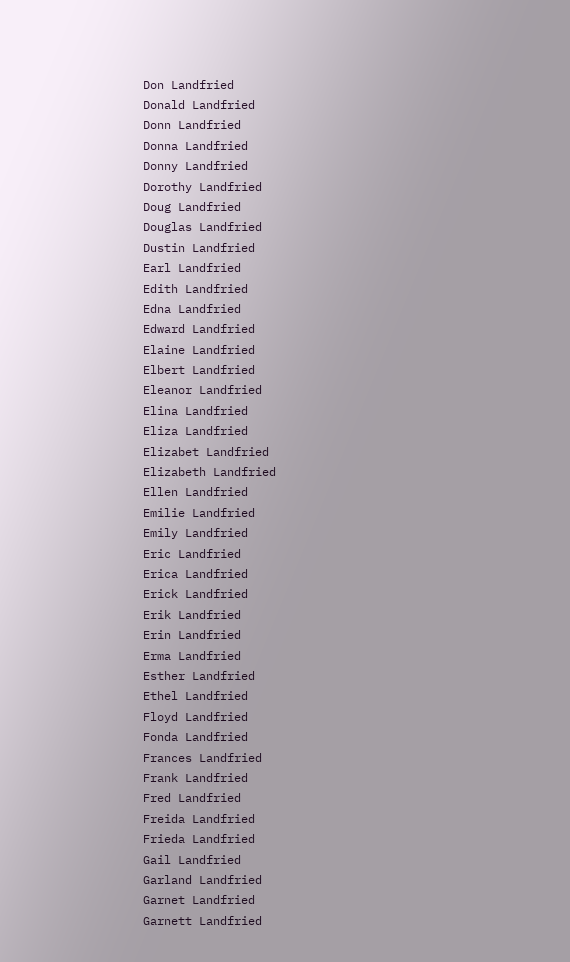Don Landfried
Donald Landfried
Donn Landfried
Donna Landfried
Donny Landfried
Dorothy Landfried
Doug Landfried
Douglas Landfried
Dustin Landfried
Earl Landfried
Edith Landfried
Edna Landfried
Edward Landfried
Elaine Landfried
Elbert Landfried
Eleanor Landfried
Elina Landfried
Eliza Landfried
Elizabet Landfried
Elizabeth Landfried
Ellen Landfried
Emilie Landfried
Emily Landfried
Eric Landfried
Erica Landfried
Erick Landfried
Erik Landfried
Erin Landfried
Erma Landfried
Esther Landfried
Ethel Landfried
Floyd Landfried
Fonda Landfried
Frances Landfried
Frank Landfried
Fred Landfried
Freida Landfried
Frieda Landfried
Gail Landfried
Garland Landfried
Garnet Landfried
Garnett Landfried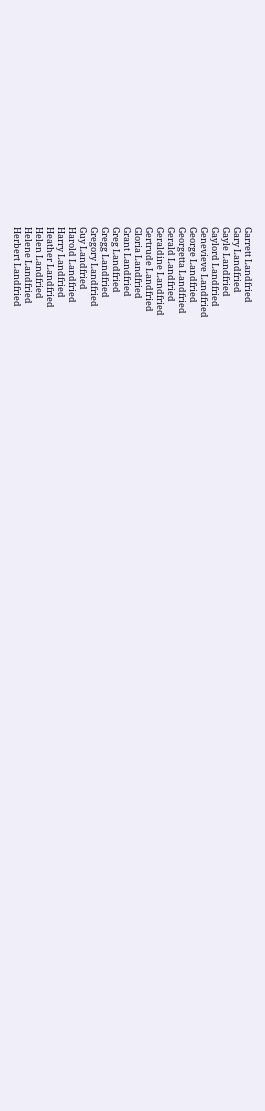Garrett Landfried
Gary Landfried
Gayle Landfried
Gaylord Landfried
Genevieve Landfried
George Landfried
Georgetta Landfried
Gerald Landfried
Geraldine Landfried
Gertrude Landfried
Gloria Landfried
Grant Landfried
Greg Landfried
Gregg Landfried
Gregory Landfried
Guy Landfried
Harold Landfried
Harry Landfried
Heather Landfried
Helen Landfried
Helene Landfried
Herbert Landfried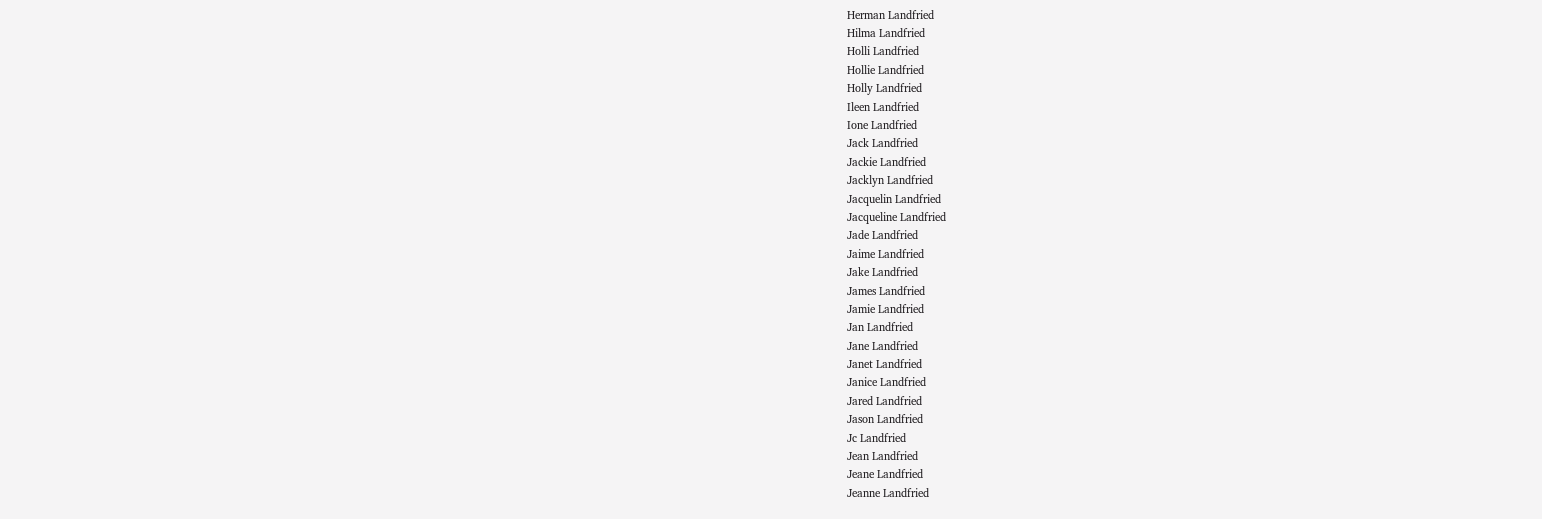Herman Landfried
Hilma Landfried
Holli Landfried
Hollie Landfried
Holly Landfried
Ileen Landfried
Ione Landfried
Jack Landfried
Jackie Landfried
Jacklyn Landfried
Jacquelin Landfried
Jacqueline Landfried
Jade Landfried
Jaime Landfried
Jake Landfried
James Landfried
Jamie Landfried
Jan Landfried
Jane Landfried
Janet Landfried
Janice Landfried
Jared Landfried
Jason Landfried
Jc Landfried
Jean Landfried
Jeane Landfried
Jeanne Landfried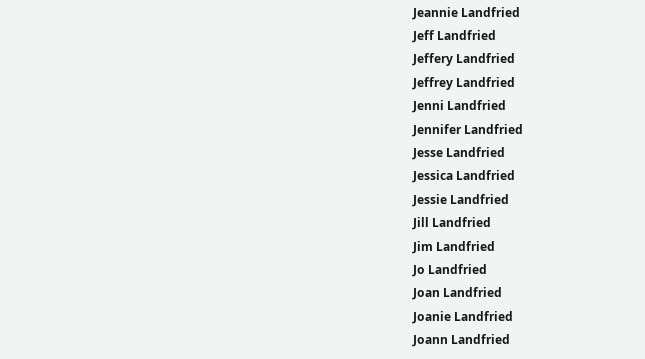Jeannie Landfried
Jeff Landfried
Jeffery Landfried
Jeffrey Landfried
Jenni Landfried
Jennifer Landfried
Jesse Landfried
Jessica Landfried
Jessie Landfried
Jill Landfried
Jim Landfried
Jo Landfried
Joan Landfried
Joanie Landfried
Joann Landfried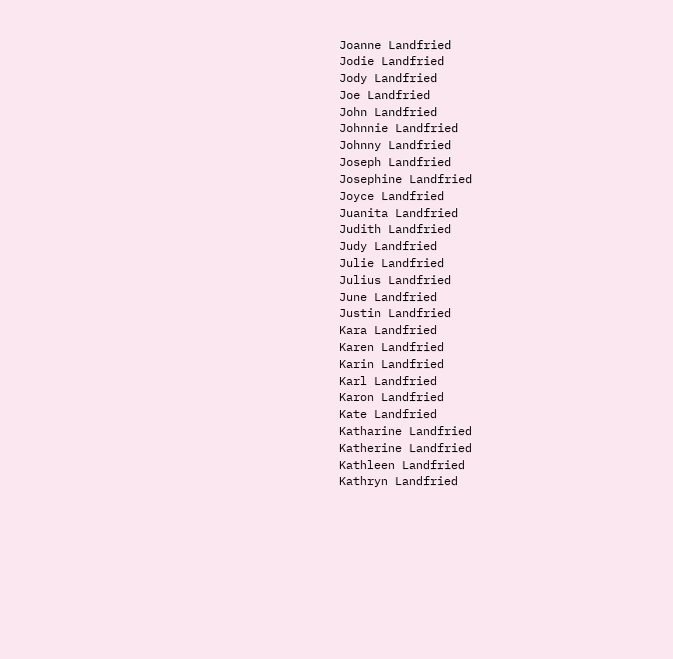Joanne Landfried
Jodie Landfried
Jody Landfried
Joe Landfried
John Landfried
Johnnie Landfried
Johnny Landfried
Joseph Landfried
Josephine Landfried
Joyce Landfried
Juanita Landfried
Judith Landfried
Judy Landfried
Julie Landfried
Julius Landfried
June Landfried
Justin Landfried
Kara Landfried
Karen Landfried
Karin Landfried
Karl Landfried
Karon Landfried
Kate Landfried
Katharine Landfried
Katherine Landfried
Kathleen Landfried
Kathryn Landfried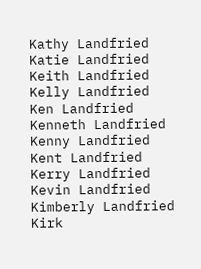Kathy Landfried
Katie Landfried
Keith Landfried
Kelly Landfried
Ken Landfried
Kenneth Landfried
Kenny Landfried
Kent Landfried
Kerry Landfried
Kevin Landfried
Kimberly Landfried
Kirk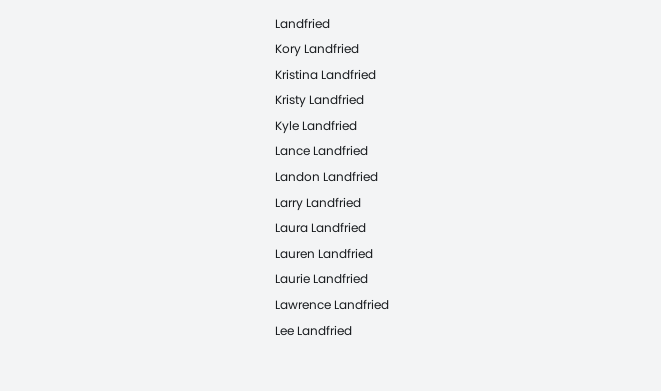Landfried
Kory Landfried
Kristina Landfried
Kristy Landfried
Kyle Landfried
Lance Landfried
Landon Landfried
Larry Landfried
Laura Landfried
Lauren Landfried
Laurie Landfried
Lawrence Landfried
Lee Landfried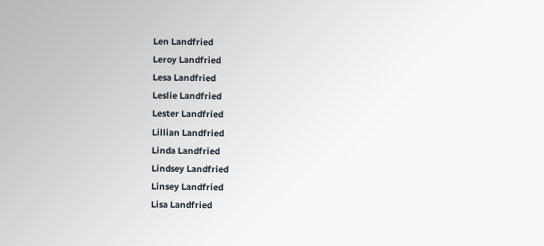Len Landfried
Leroy Landfried
Lesa Landfried
Leslie Landfried
Lester Landfried
Lillian Landfried
Linda Landfried
Lindsey Landfried
Linsey Landfried
Lisa Landfried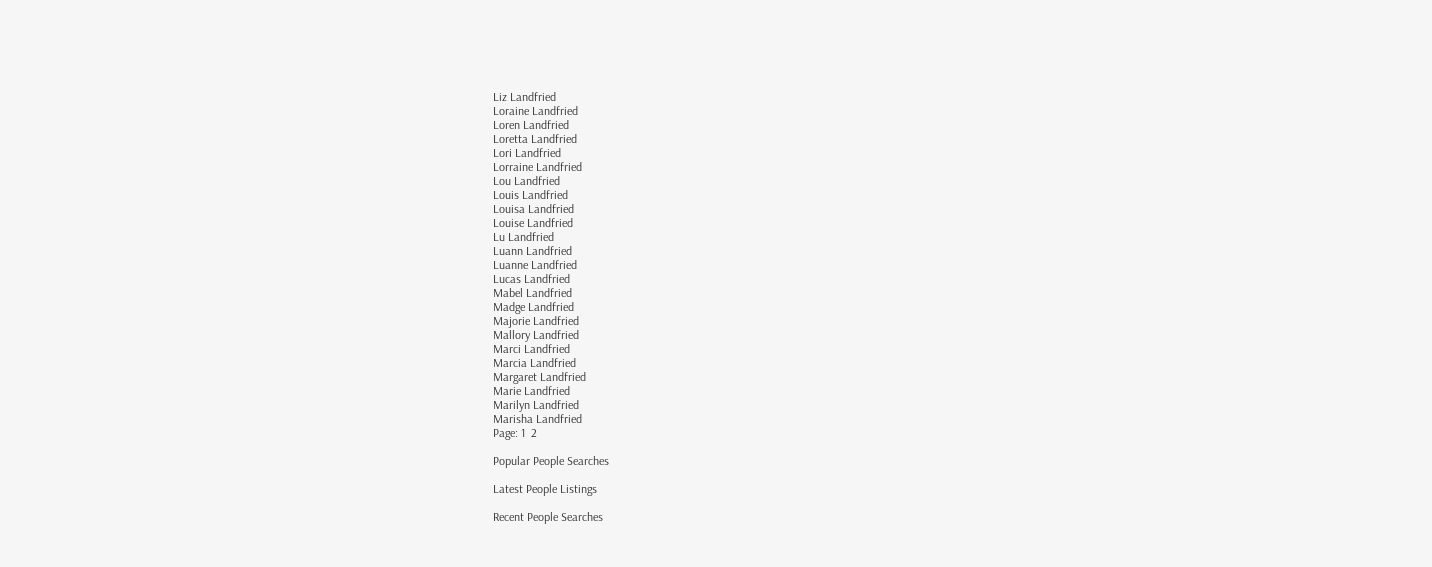Liz Landfried
Loraine Landfried
Loren Landfried
Loretta Landfried
Lori Landfried
Lorraine Landfried
Lou Landfried
Louis Landfried
Louisa Landfried
Louise Landfried
Lu Landfried
Luann Landfried
Luanne Landfried
Lucas Landfried
Mabel Landfried
Madge Landfried
Majorie Landfried
Mallory Landfried
Marci Landfried
Marcia Landfried
Margaret Landfried
Marie Landfried
Marilyn Landfried
Marisha Landfried
Page: 1  2

Popular People Searches

Latest People Listings

Recent People Searches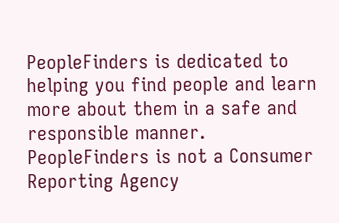PeopleFinders is dedicated to helping you find people and learn more about them in a safe and responsible manner. PeopleFinders is not a Consumer Reporting Agency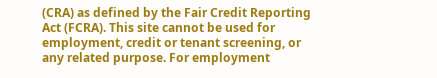(CRA) as defined by the Fair Credit Reporting Act (FCRA). This site cannot be used for employment, credit or tenant screening, or any related purpose. For employment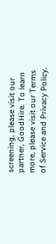screening, please visit our partner, GoodHire. To learn more, please visit our Terms of Service and Privacy Policy.